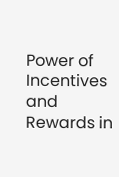Power of Incentives and Rewards in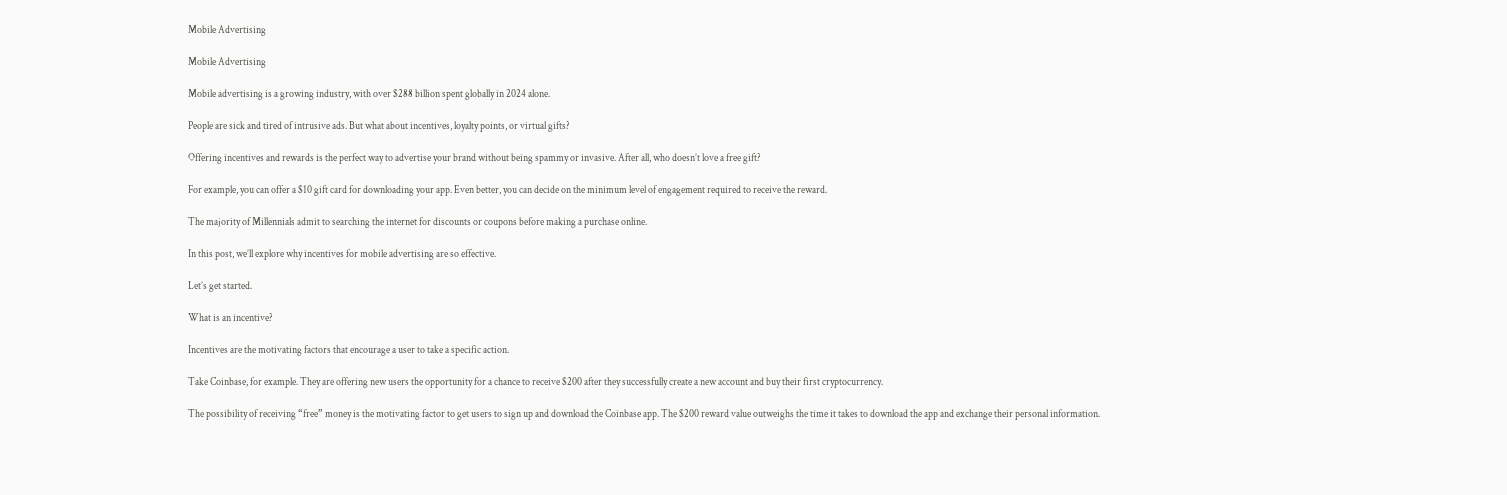Mobile Advertising

Mobile Advertising

Mobile advertising is a growing industry, with over $288 billion spent globally in 2024 alone.

People are sick and tired of intrusive ads. But what about incentives, loyalty points, or virtual gifts?

Offering incentives and rewards is the perfect way to advertise your brand without being spammy or invasive. After all, who doesn’t love a free gift?

For example, you can offer a $10 gift card for downloading your app. Even better, you can decide on the minimum level of engagement required to receive the reward.

The majority of Millennials admit to searching the internet for discounts or coupons before making a purchase online.

In this post, we’ll explore why incentives for mobile advertising are so effective.

Let’s get started.

What is an incentive?

Incentives are the motivating factors that encourage a user to take a specific action.

Take Coinbase, for example. They are offering new users the opportunity for a chance to receive $200 after they successfully create a new account and buy their first cryptocurrency.

The possibility of receiving “free” money is the motivating factor to get users to sign up and download the Coinbase app. The $200 reward value outweighs the time it takes to download the app and exchange their personal information.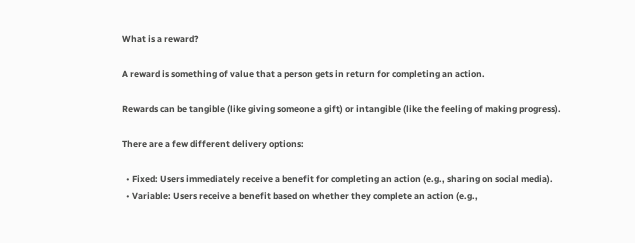What is a reward?

A reward is something of value that a person gets in return for completing an action.

Rewards can be tangible (like giving someone a gift) or intangible (like the feeling of making progress).

There are a few different delivery options:

  • Fixed: Users immediately receive a benefit for completing an action (e.g., sharing on social media).
  • Variable: Users receive a benefit based on whether they complete an action (e.g.,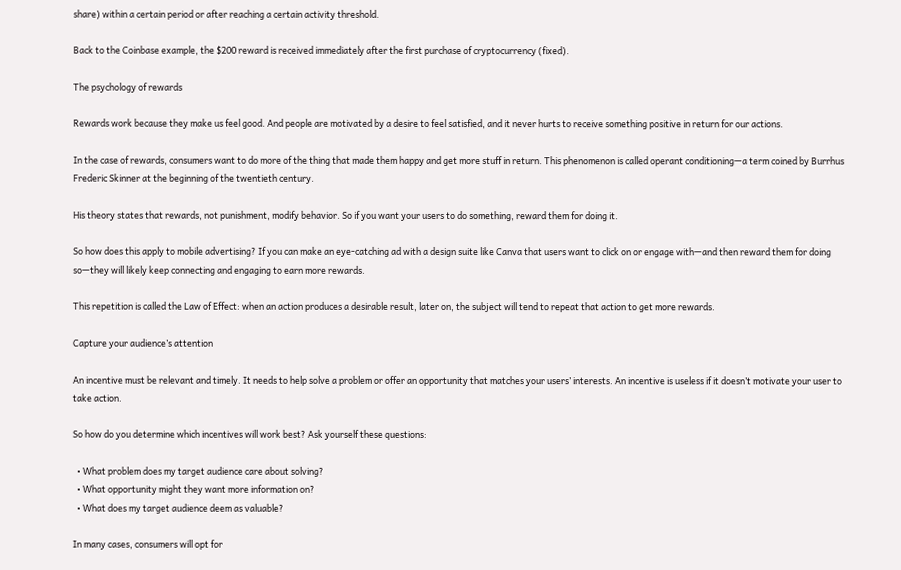share) within a certain period or after reaching a certain activity threshold.

Back to the Coinbase example, the $200 reward is received immediately after the first purchase of cryptocurrency (fixed).

The psychology of rewards

Rewards work because they make us feel good. And people are motivated by a desire to feel satisfied, and it never hurts to receive something positive in return for our actions.

In the case of rewards, consumers want to do more of the thing that made them happy and get more stuff in return. This phenomenon is called operant conditioning—a term coined by Burrhus Frederic Skinner at the beginning of the twentieth century.

His theory states that rewards, not punishment, modify behavior. So if you want your users to do something, reward them for doing it.

So how does this apply to mobile advertising? If you can make an eye-catching ad with a design suite like Canva that users want to click on or engage with—and then reward them for doing so—they will likely keep connecting and engaging to earn more rewards.

This repetition is called the Law of Effect: when an action produces a desirable result, later on, the subject will tend to repeat that action to get more rewards.

Capture your audience’s attention

An incentive must be relevant and timely. It needs to help solve a problem or offer an opportunity that matches your users’ interests. An incentive is useless if it doesn’t motivate your user to take action.

So how do you determine which incentives will work best? Ask yourself these questions:

  • What problem does my target audience care about solving?
  • What opportunity might they want more information on?
  • What does my target audience deem as valuable?

In many cases, consumers will opt for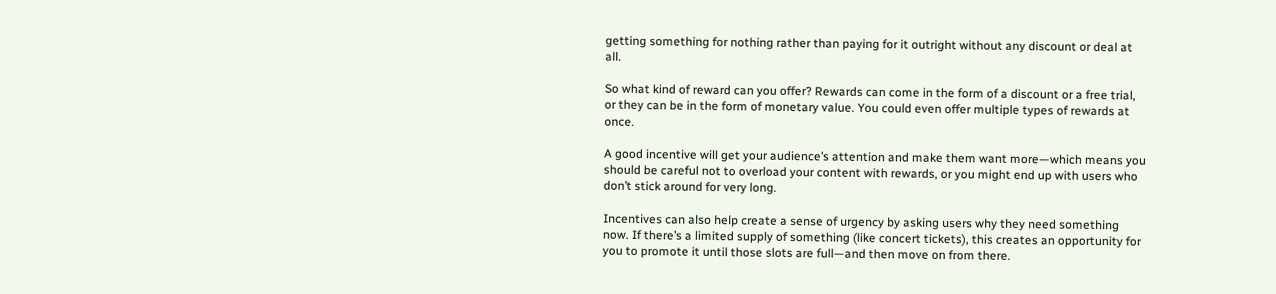getting something for nothing rather than paying for it outright without any discount or deal at all.

So what kind of reward can you offer? Rewards can come in the form of a discount or a free trial, or they can be in the form of monetary value. You could even offer multiple types of rewards at once.

A good incentive will get your audience’s attention and make them want more—which means you should be careful not to overload your content with rewards, or you might end up with users who don’t stick around for very long.

Incentives can also help create a sense of urgency by asking users why they need something now. If there’s a limited supply of something (like concert tickets), this creates an opportunity for you to promote it until those slots are full—and then move on from there.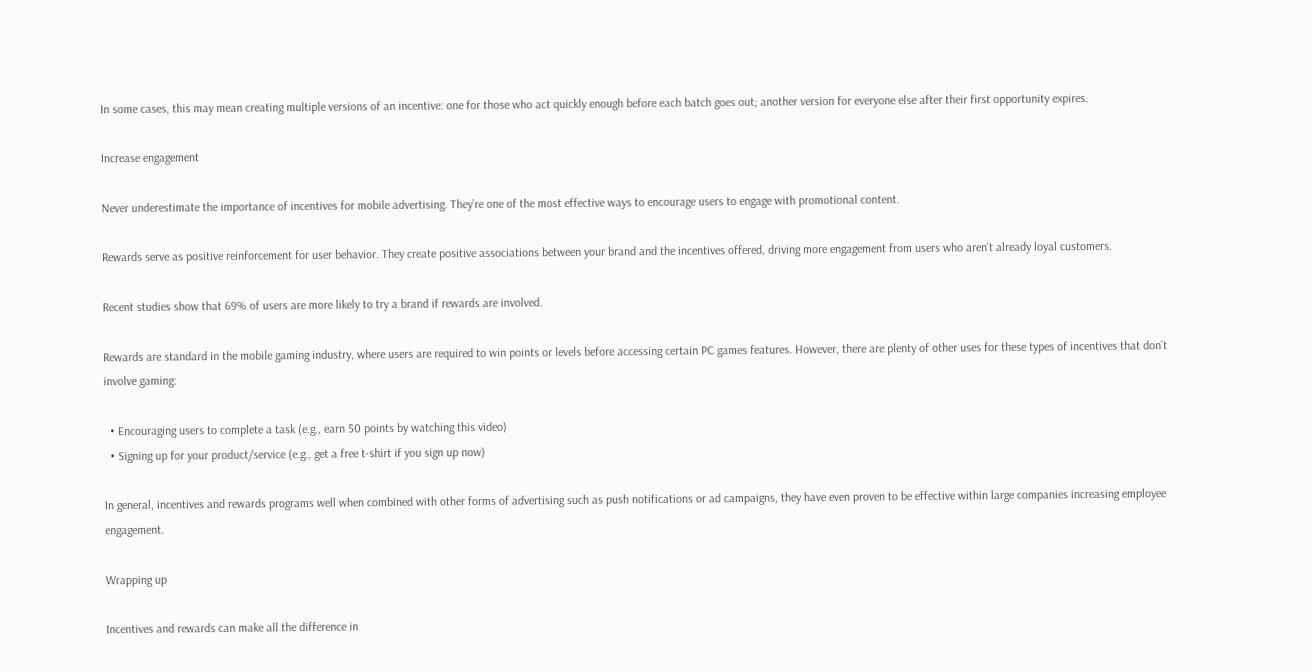In some cases, this may mean creating multiple versions of an incentive: one for those who act quickly enough before each batch goes out; another version for everyone else after their first opportunity expires.

Increase engagement

Never underestimate the importance of incentives for mobile advertising. They’re one of the most effective ways to encourage users to engage with promotional content.

Rewards serve as positive reinforcement for user behavior. They create positive associations between your brand and the incentives offered, driving more engagement from users who aren’t already loyal customers.

Recent studies show that 69% of users are more likely to try a brand if rewards are involved.

Rewards are standard in the mobile gaming industry, where users are required to win points or levels before accessing certain PC games features. However, there are plenty of other uses for these types of incentives that don’t involve gaming:

  • Encouraging users to complete a task (e.g., earn 50 points by watching this video)
  • Signing up for your product/service (e.g., get a free t-shirt if you sign up now)

In general, incentives and rewards programs well when combined with other forms of advertising such as push notifications or ad campaigns, they have even proven to be effective within large companies increasing employee engagement.

Wrapping up

Incentives and rewards can make all the difference in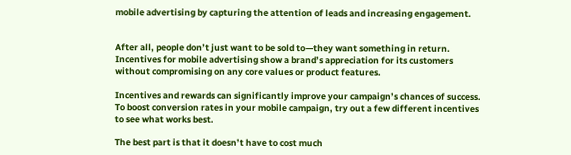mobile advertising by capturing the attention of leads and increasing engagement.


After all, people don’t just want to be sold to—they want something in return. Incentives for mobile advertising show a brand’s appreciation for its customers without compromising on any core values or product features.

Incentives and rewards can significantly improve your campaign’s chances of success. To boost conversion rates in your mobile campaign, try out a few different incentives to see what works best.

The best part is that it doesn’t have to cost much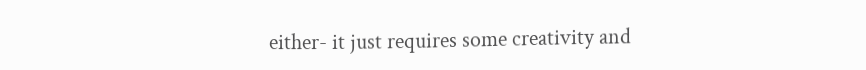either- it just requires some creativity and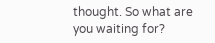thought. So what are you waiting for?